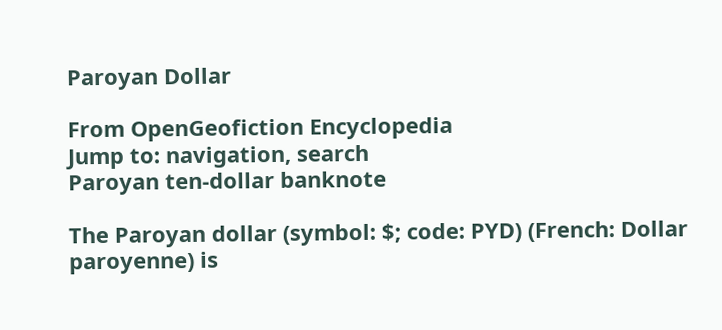Paroyan Dollar

From OpenGeofiction Encyclopedia
Jump to: navigation, search
Paroyan ten-dollar banknote

The Paroyan dollar (symbol: $; code: PYD) (French: Dollar paroyenne) is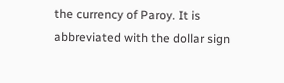the currency of Paroy. It is abbreviated with the dollar sign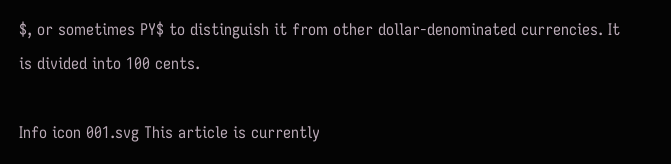$, or sometimes PY$ to distinguish it from other dollar-denominated currencies. It is divided into 100 cents.

Info icon 001.svg This article is currently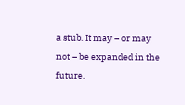a stub. It may – or may not – be expanded in the future.